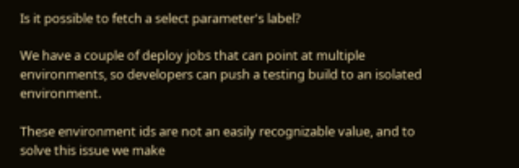Is it possible to fetch a select parameter's label?

We have a couple of deploy jobs that can point at multiple environments, so developers can push a testing build to an isolated environment.

These environment ids are not an easily recognizable value, and to solve this issue we make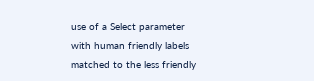use of a Select parameter with human friendly labels matched to the less friendly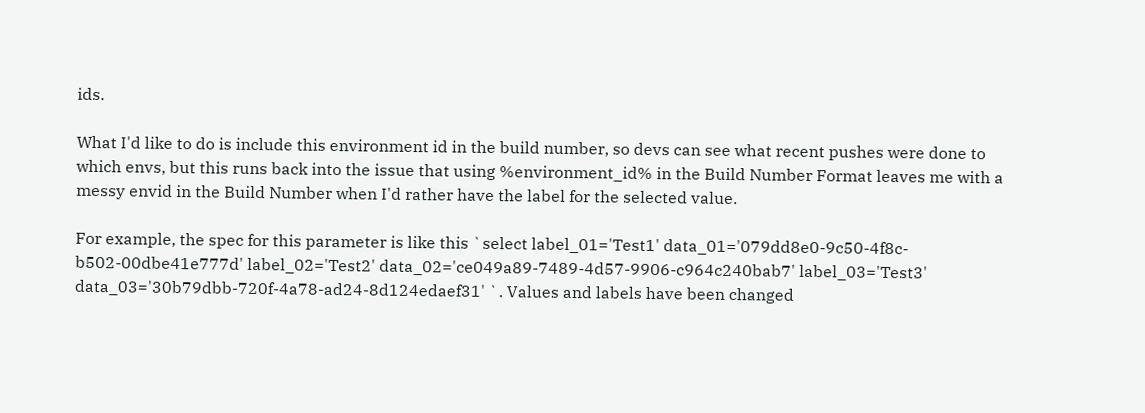ids.

What I'd like to do is include this environment id in the build number, so devs can see what recent pushes were done to which envs, but this runs back into the issue that using %environment_id% in the Build Number Format leaves me with a messy envid in the Build Number when I'd rather have the label for the selected value.

For example, the spec for this parameter is like this `select label_01='Test1' data_01='079dd8e0-9c50-4f8c-b502-00dbe41e777d' label_02='Test2' data_02='ce049a89-7489-4d57-9906-c964c240bab7' label_03='Test3' data_03='30b79dbb-720f-4a78-ad24-8d124edaef31' `. Values and labels have been changed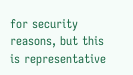for security reasons, but this is representative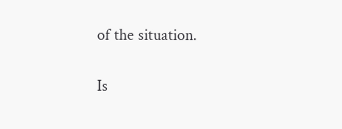of the situation.

Is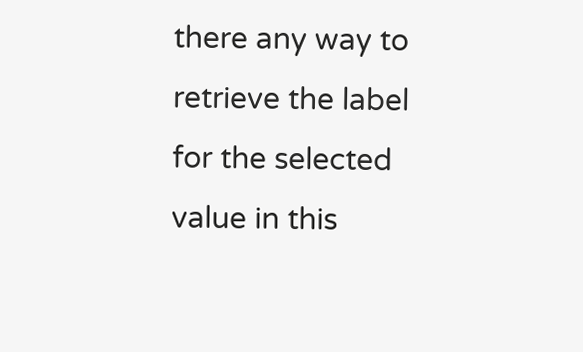there any way to retrieve the label for the selected value in this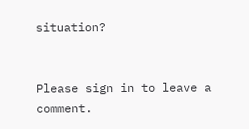situation?


Please sign in to leave a comment.